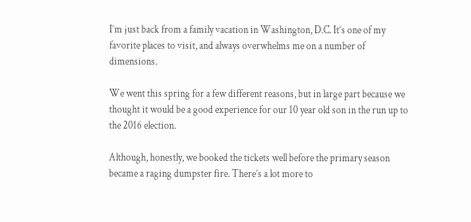I’m just back from a family vacation in Washington, D.C. It’s one of my favorite places to visit, and always overwhelms me on a number of dimensions.

We went this spring for a few different reasons, but in large part because we thought it would be a good experience for our 10 year old son in the run up to the 2016 election.

Although, honestly, we booked the tickets well before the primary season became a raging dumpster fire. There’s a lot more to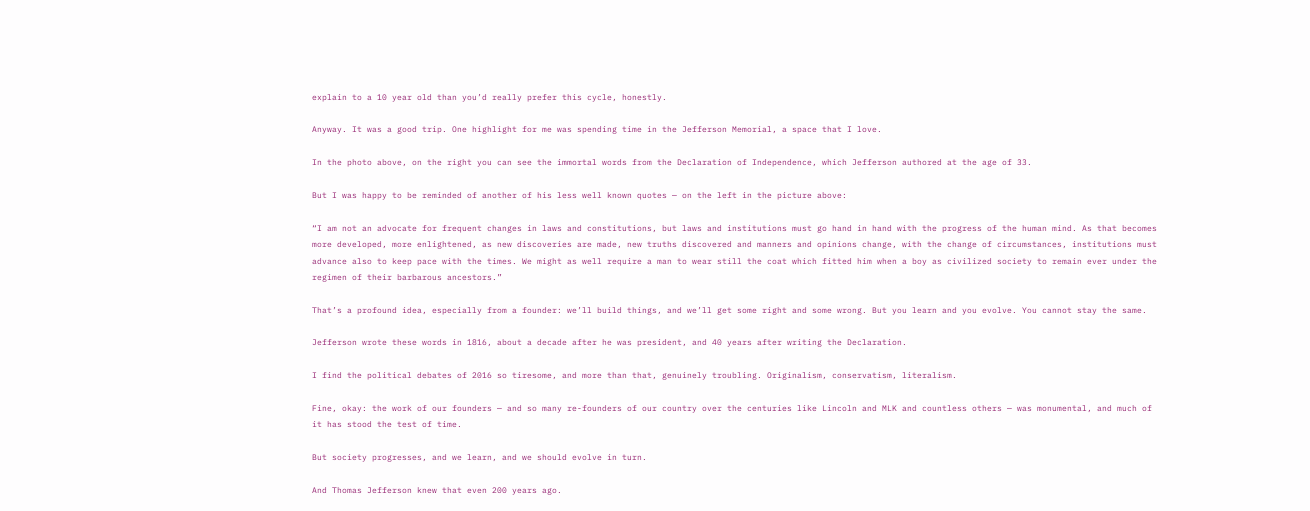explain to a 10 year old than you’d really prefer this cycle, honestly.

Anyway. It was a good trip. One highlight for me was spending time in the Jefferson Memorial, a space that I love.

In the photo above, on the right you can see the immortal words from the Declaration of Independence, which Jefferson authored at the age of 33.

But I was happy to be reminded of another of his less well known quotes — on the left in the picture above:

“I am not an advocate for frequent changes in laws and constitutions, but laws and institutions must go hand in hand with the progress of the human mind. As that becomes more developed, more enlightened, as new discoveries are made, new truths discovered and manners and opinions change, with the change of circumstances, institutions must advance also to keep pace with the times. We might as well require a man to wear still the coat which fitted him when a boy as civilized society to remain ever under the regimen of their barbarous ancestors.”

That’s a profound idea, especially from a founder: we’ll build things, and we’ll get some right and some wrong. But you learn and you evolve. You cannot stay the same.

Jefferson wrote these words in 1816, about a decade after he was president, and 40 years after writing the Declaration.

I find the political debates of 2016 so tiresome, and more than that, genuinely troubling. Originalism, conservatism, literalism.

Fine, okay: the work of our founders — and so many re-founders of our country over the centuries like Lincoln and MLK and countless others — was monumental, and much of it has stood the test of time.

But society progresses, and we learn, and we should evolve in turn.

And Thomas Jefferson knew that even 200 years ago.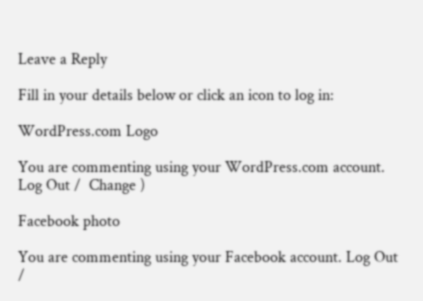Leave a Reply

Fill in your details below or click an icon to log in:

WordPress.com Logo

You are commenting using your WordPress.com account. Log Out /  Change )

Facebook photo

You are commenting using your Facebook account. Log Out /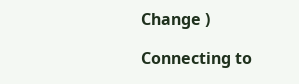Change )

Connecting to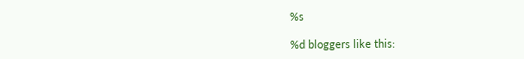%s

%d bloggers like this: